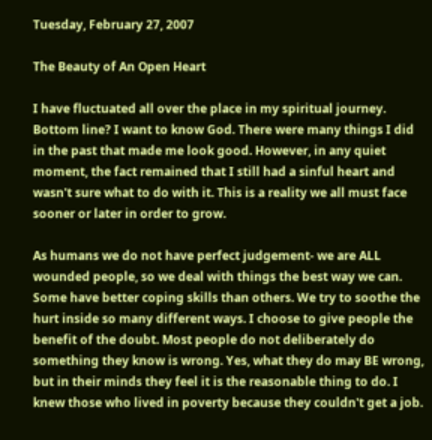Tuesday, February 27, 2007

The Beauty of An Open Heart

I have fluctuated all over the place in my spiritual journey. Bottom line? I want to know God. There were many things I did in the past that made me look good. However, in any quiet moment, the fact remained that I still had a sinful heart and wasn't sure what to do with it. This is a reality we all must face sooner or later in order to grow.

As humans we do not have perfect judgement- we are ALL wounded people, so we deal with things the best way we can. Some have better coping skills than others. We try to soothe the hurt inside so many different ways. I choose to give people the benefit of the doubt. Most people do not deliberately do something they know is wrong. Yes, what they do may BE wrong, but in their minds they feel it is the reasonable thing to do. I knew those who lived in poverty because they couldn't get a job.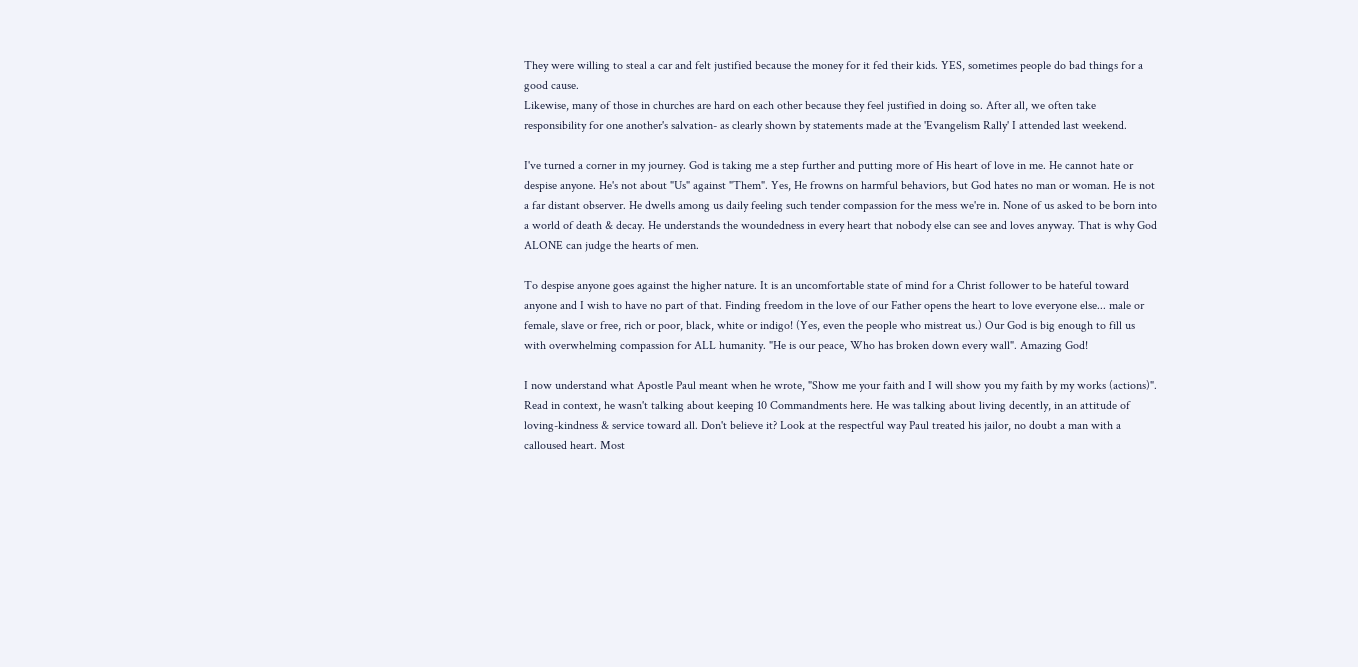They were willing to steal a car and felt justified because the money for it fed their kids. YES, sometimes people do bad things for a good cause.
Likewise, many of those in churches are hard on each other because they feel justified in doing so. After all, we often take responsibility for one another's salvation- as clearly shown by statements made at the 'Evangelism Rally' I attended last weekend.

I've turned a corner in my journey. God is taking me a step further and putting more of His heart of love in me. He cannot hate or despise anyone. He's not about "Us" against "Them". Yes, He frowns on harmful behaviors, but God hates no man or woman. He is not a far distant observer. He dwells among us daily feeling such tender compassion for the mess we're in. None of us asked to be born into a world of death & decay. He understands the woundedness in every heart that nobody else can see and loves anyway. That is why God ALONE can judge the hearts of men.

To despise anyone goes against the higher nature. It is an uncomfortable state of mind for a Christ follower to be hateful toward anyone and I wish to have no part of that. Finding freedom in the love of our Father opens the heart to love everyone else... male or female, slave or free, rich or poor, black, white or indigo! (Yes, even the people who mistreat us.) Our God is big enough to fill us with overwhelming compassion for ALL humanity. "He is our peace, Who has broken down every wall". Amazing God!

I now understand what Apostle Paul meant when he wrote, "Show me your faith and I will show you my faith by my works (actions)". Read in context, he wasn't talking about keeping 10 Commandments here. He was talking about living decently, in an attitude of loving-kindness & service toward all. Don't believe it? Look at the respectful way Paul treated his jailor, no doubt a man with a calloused heart. Most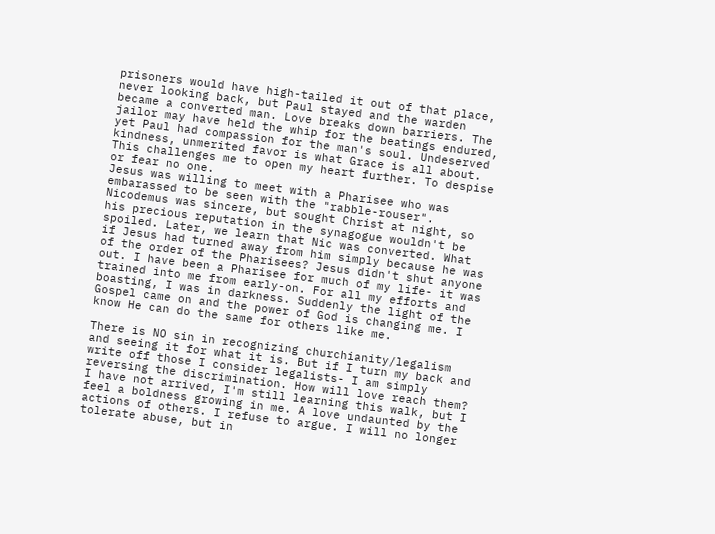prisoners would have high-tailed it out of that place, never looking back, but Paul stayed and the warden became a converted man. Love breaks down barriers. The jailor may have held the whip for the beatings endured, yet Paul had compassion for the man's soul. Undeserved kindness, unmerited favor is what Grace is all about.
This challenges me to open my heart further. To despise or fear no one.
Jesus was willing to meet with a Pharisee who was embarassed to be seen with the "rabble-rouser". Nicodemus was sincere, but sought Christ at night, so his precious reputation in the synagogue wouldn't be spoiled. Later, we learn that Nic was converted. What if Jesus had turned away from him simply because he was of the order of the Pharisees? Jesus didn't shut anyone out. I have been a Pharisee for much of my life- it was trained into me from early-on. For all my efforts and boasting, I was in darkness. Suddenly the light of the Gospel came on and the power of God is changing me. I know He can do the same for others like me.

There is NO sin in recognizing churchianity/legalism and seeing it for what it is. But if I turn my back and write off those I consider legalists- I am simply reversing the discrimination. How will love reach them? I have not arrived, I'm still learning this walk, but I feel a boldness growing in me. A love undaunted by the actions of others. I refuse to argue. I will no longer tolerate abuse, but in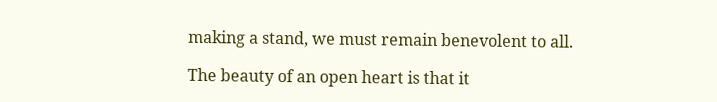making a stand, we must remain benevolent to all.

The beauty of an open heart is that it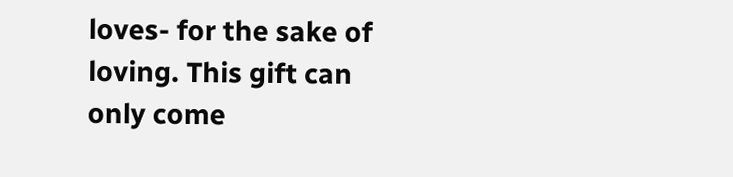loves- for the sake of loving. This gift can only come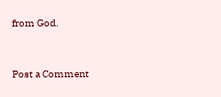from God.


Post a Comment